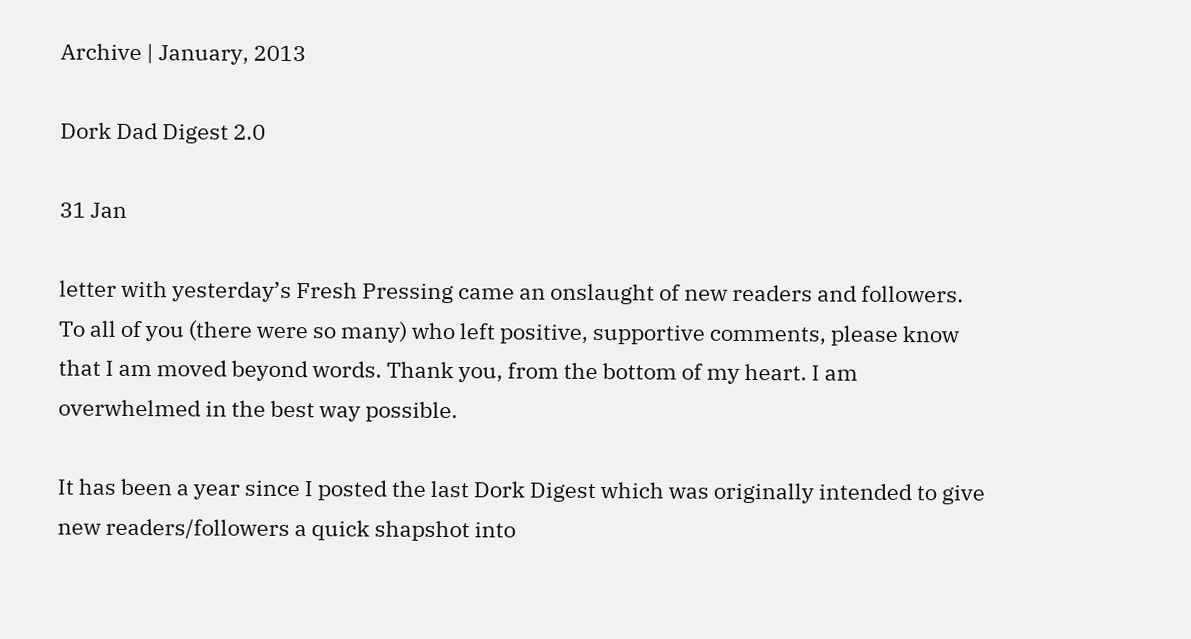Archive | January, 2013

Dork Dad Digest 2.0

31 Jan

letter with yesterday’s Fresh Pressing came an onslaught of new readers and followers. To all of you (there were so many) who left positive, supportive comments, please know that I am moved beyond words. Thank you, from the bottom of my heart. I am overwhelmed in the best way possible.

It has been a year since I posted the last Dork Digest which was originally intended to give new readers/followers a quick shapshot into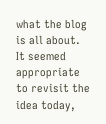what the blog is all about. It seemed appropriate to revisit the idea today,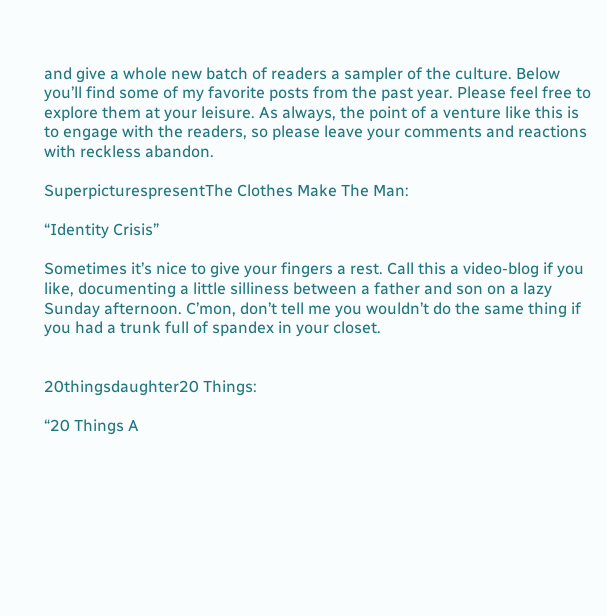and give a whole new batch of readers a sampler of the culture. Below you’ll find some of my favorite posts from the past year. Please feel free to explore them at your leisure. As always, the point of a venture like this is to engage with the readers, so please leave your comments and reactions with reckless abandon.

SuperpicturespresentThe Clothes Make The Man:

“Identity Crisis”

Sometimes it’s nice to give your fingers a rest. Call this a video-blog if you like, documenting a little silliness between a father and son on a lazy Sunday afternoon. C’mon, don’t tell me you wouldn’t do the same thing if you had a trunk full of spandex in your closet.


20thingsdaughter20 Things:

“20 Things A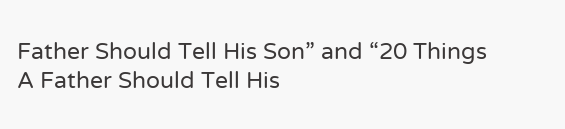Father Should Tell His Son” and “20 Things A Father Should Tell His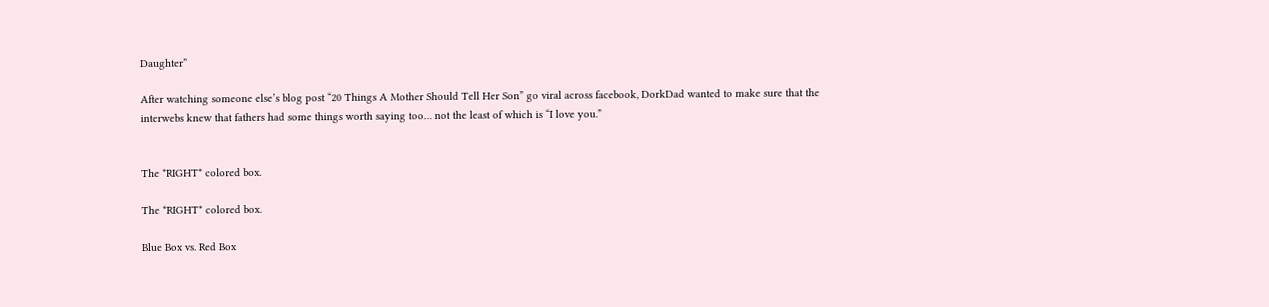Daughter”

After watching someone else’s blog post “20 Things A Mother Should Tell Her Son” go viral across facebook, DorkDad wanted to make sure that the interwebs knew that fathers had some things worth saying too… not the least of which is “I love you.”


The *RIGHT* colored box.

The *RIGHT* colored box.

Blue Box vs. Red Box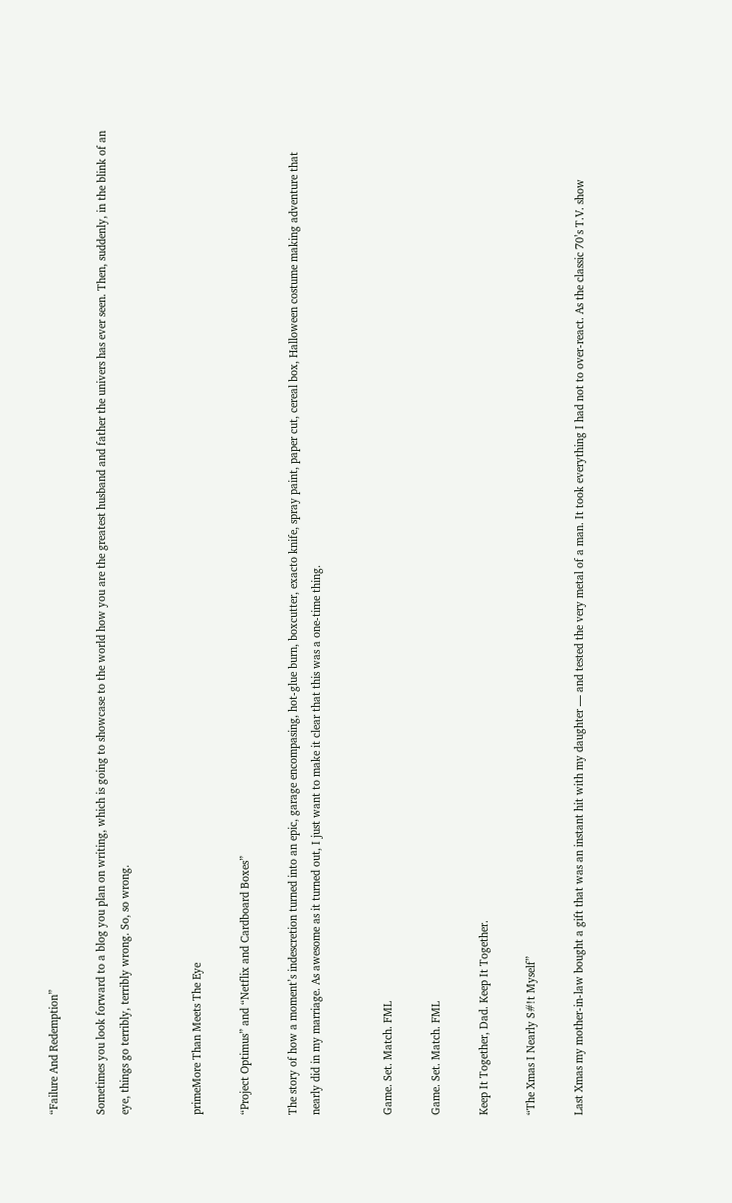“Failure And Redemption”

Sometimes you look forward to a blog you plan on writing, which is going to showcase to the world how you are the greatest husband and father the univers has ever seen. Then, suddenly, in the blink of an eye, things go terribly, terribly wrong. So, so wrong.


primeMore Than Meets The Eye

“Project Optimus” and “Netflix and Cardboard Boxes”

The story of how a moment’s indescretion turned into an epic, garage encompasing, hot-glue burn, boxcutter, exacto knife, spray paint, paper cut, cereal box, Halloween costume making adventure that nearly did in my marriage. As awesome as it turned out, I just want to make it clear that this was a one-time thing.


Game. Set. Match. FML

Game. Set. Match. FML

Keep It Together, Dad. Keep It Together.

“The Xmas I Nearly S#!t Myself”

Last Xmas my mother-in-law bought a gift that was an instant hit with my daughter — and tested the very metal of a man. It took everything I had not to over-react. As the classic 70’s T.V. show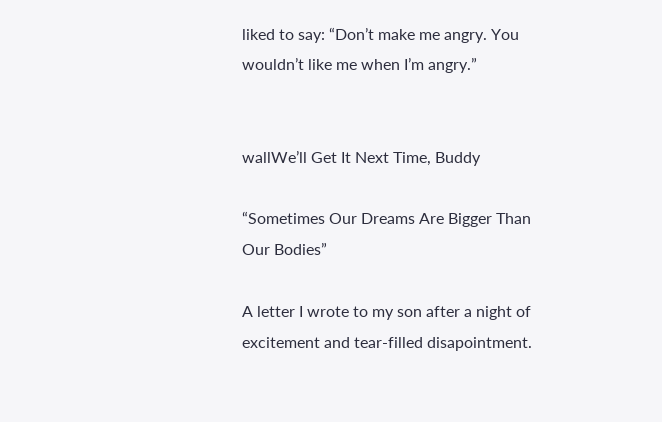liked to say: “Don’t make me angry. You wouldn’t like me when I’m angry.”


wallWe’ll Get It Next Time, Buddy

“Sometimes Our Dreams Are Bigger Than Our Bodies”

A letter I wrote to my son after a night of excitement and tear-filled disapointment.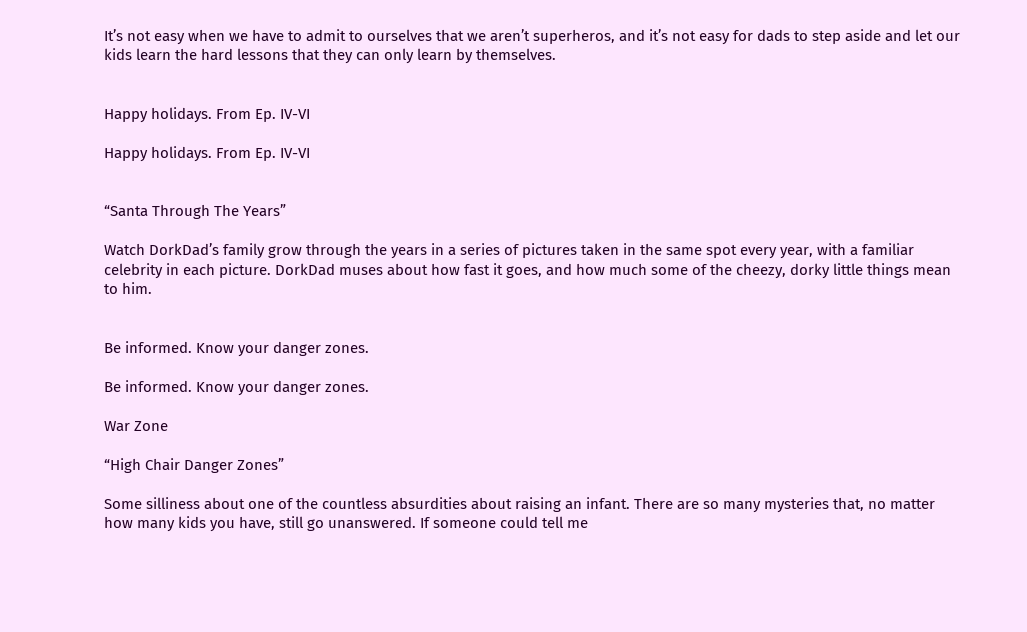It’s not easy when we have to admit to ourselves that we aren’t superheros, and it’s not easy for dads to step aside and let our kids learn the hard lessons that they can only learn by themselves.


Happy holidays. From Ep. IV-VI

Happy holidays. From Ep. IV-VI


“Santa Through The Years”

Watch DorkDad’s family grow through the years in a series of pictures taken in the same spot every year, with a familiar celebrity in each picture. DorkDad muses about how fast it goes, and how much some of the cheezy, dorky little things mean to him.


Be informed. Know your danger zones.

Be informed. Know your danger zones.

War Zone

“High Chair Danger Zones”

Some silliness about one of the countless absurdities about raising an infant. There are so many mysteries that, no matter how many kids you have, still go unanswered. If someone could tell me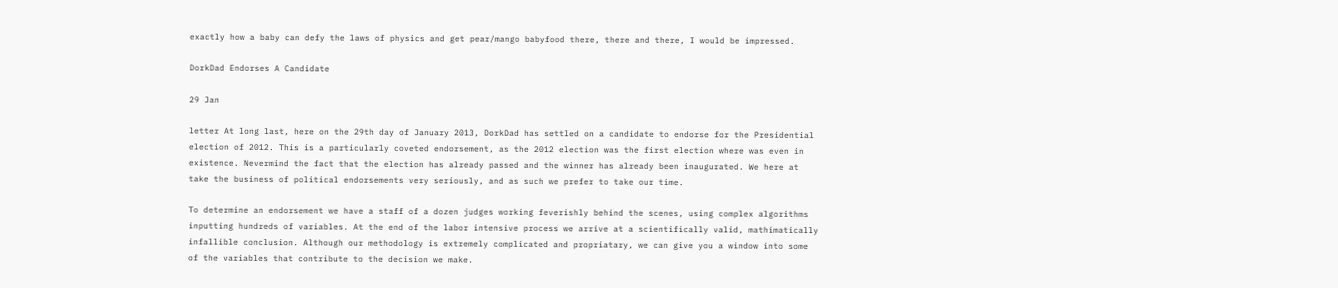exactly how a baby can defy the laws of physics and get pear/mango babyfood there, there and there, I would be impressed.

DorkDad Endorses A Candidate

29 Jan

letter At long last, here on the 29th day of January 2013, DorkDad has settled on a candidate to endorse for the Presidential election of 2012. This is a particularly coveted endorsement, as the 2012 election was the first election where was even in existence. Nevermind the fact that the election has already passed and the winner has already been inaugurated. We here at take the business of political endorsements very seriously, and as such we prefer to take our time.

To determine an endorsement we have a staff of a dozen judges working feverishly behind the scenes, using complex algorithms inputting hundreds of variables. At the end of the labor intensive process we arrive at a scientifically valid, mathimatically infallible conclusion. Although our methodology is extremely complicated and propriatary, we can give you a window into some of the variables that contribute to the decision we make.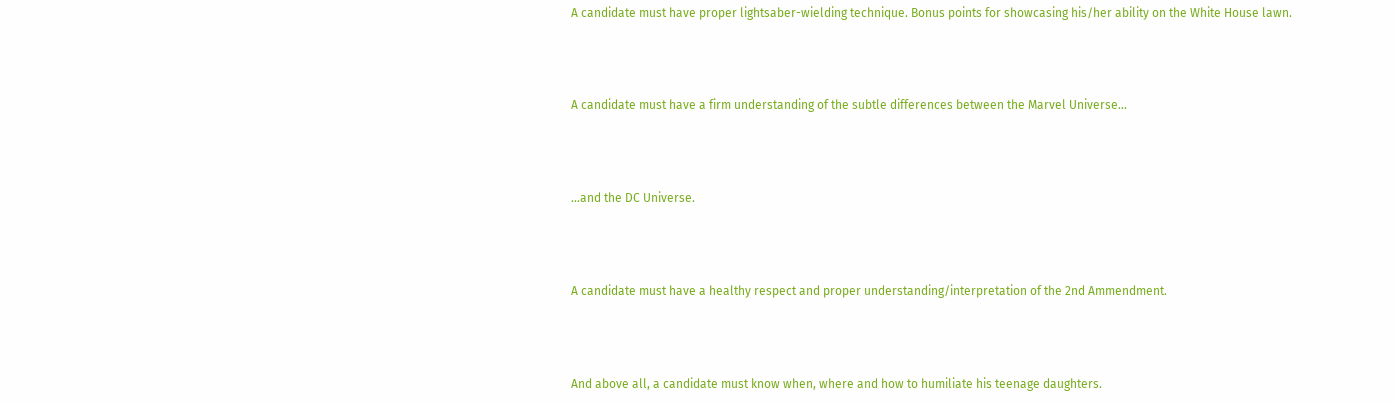A candidate must have proper lightsaber-wielding technique. Bonus points for showcasing his/her ability on the White House lawn.



A candidate must have a firm understanding of the subtle differences between the Marvel Universe…



…and the DC Universe.



A candidate must have a healthy respect and proper understanding/interpretation of the 2nd Ammendment.



And above all, a candidate must know when, where and how to humiliate his teenage daughters.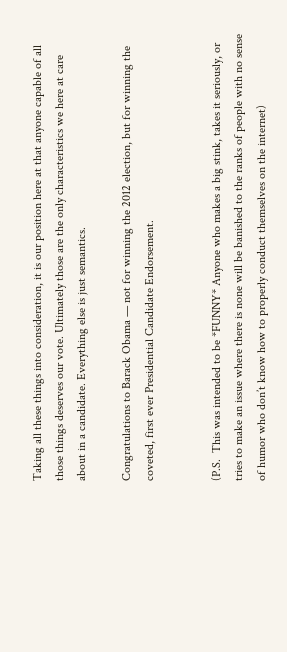Taking all these things into consideration, it is our position here at that anyone capable of all those things deserves our vote. Ultimately those are the only characteristics we here at care about in a candidate. Everything else is just semantics.

Congratulations to Barack Obama — not for winning the 2012 election, but for winning the coveted, first ever Presidential Candidate Endorsement.


(P.S.  This was intended to be *FUNNY* Anyone who makes a big stink, takes it seriously, or tries to make an issue where there is none will be banished to the ranks of people with no sense of humor who don’t know how to properly conduct themselves on the internet)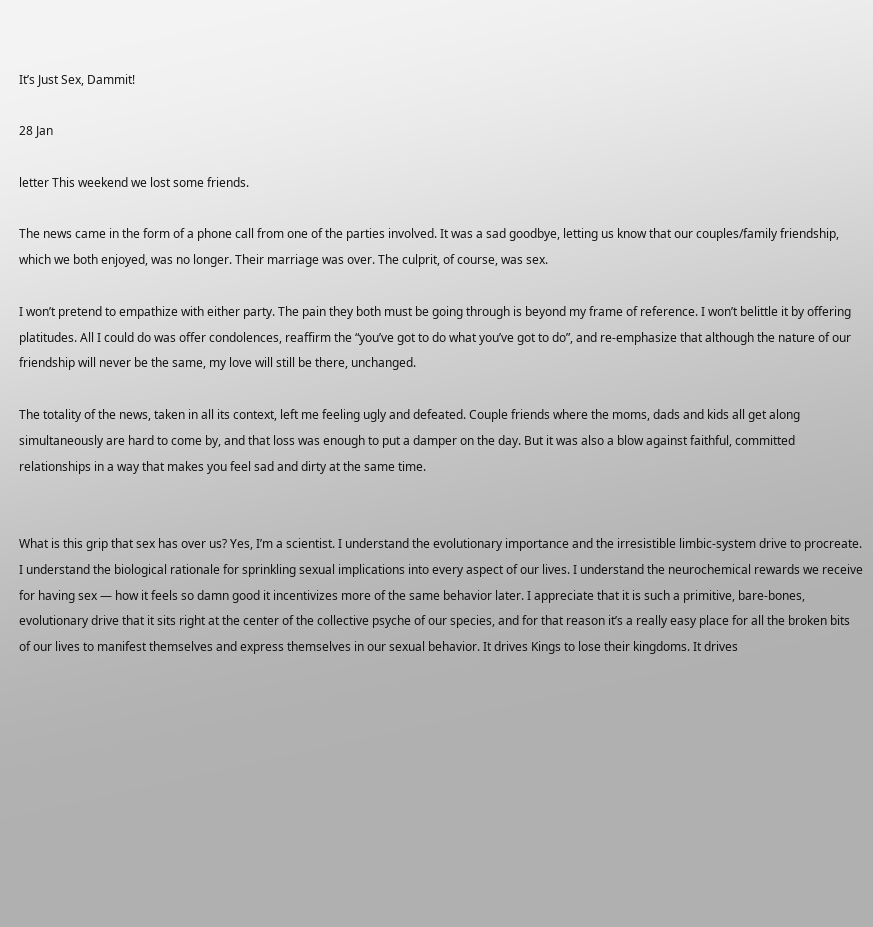It’s Just Sex, Dammit!

28 Jan

letter This weekend we lost some friends.

The news came in the form of a phone call from one of the parties involved. It was a sad goodbye, letting us know that our couples/family friendship, which we both enjoyed, was no longer. Their marriage was over. The culprit, of course, was sex.

I won’t pretend to empathize with either party. The pain they both must be going through is beyond my frame of reference. I won’t belittle it by offering platitudes. All I could do was offer condolences, reaffirm the “you’ve got to do what you’ve got to do”, and re-emphasize that although the nature of our friendship will never be the same, my love will still be there, unchanged.

The totality of the news, taken in all its context, left me feeling ugly and defeated. Couple friends where the moms, dads and kids all get along simultaneously are hard to come by, and that loss was enough to put a damper on the day. But it was also a blow against faithful, committed relationships in a way that makes you feel sad and dirty at the same time.


What is this grip that sex has over us? Yes, I’m a scientist. I understand the evolutionary importance and the irresistible limbic-system drive to procreate. I understand the biological rationale for sprinkling sexual implications into every aspect of our lives. I understand the neurochemical rewards we receive for having sex — how it feels so damn good it incentivizes more of the same behavior later. I appreciate that it is such a primitive, bare-bones, evolutionary drive that it sits right at the center of the collective psyche of our species, and for that reason it’s a really easy place for all the broken bits of our lives to manifest themselves and express themselves in our sexual behavior. It drives Kings to lose their kingdoms. It drives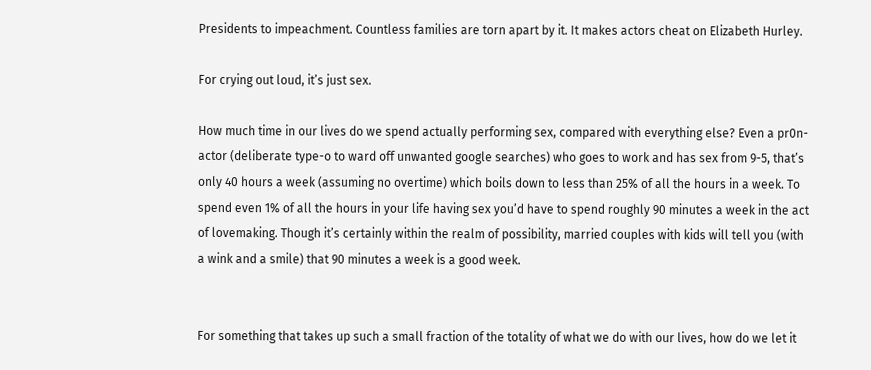Presidents to impeachment. Countless families are torn apart by it. It makes actors cheat on Elizabeth Hurley.

For crying out loud, it’s just sex.

How much time in our lives do we spend actually performing sex, compared with everything else? Even a pr0n-actor (deliberate type-o to ward off unwanted google searches) who goes to work and has sex from 9-5, that’s only 40 hours a week (assuming no overtime) which boils down to less than 25% of all the hours in a week. To spend even 1% of all the hours in your life having sex you’d have to spend roughly 90 minutes a week in the act of lovemaking. Though it’s certainly within the realm of possibility, married couples with kids will tell you (with a wink and a smile) that 90 minutes a week is a good week.


For something that takes up such a small fraction of the totality of what we do with our lives, how do we let it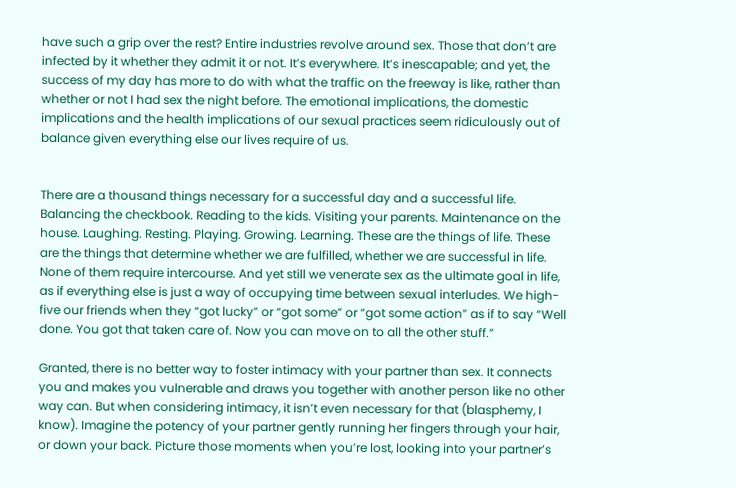have such a grip over the rest? Entire industries revolve around sex. Those that don’t are infected by it whether they admit it or not. It’s everywhere. It’s inescapable; and yet, the success of my day has more to do with what the traffic on the freeway is like, rather than whether or not I had sex the night before. The emotional implications, the domestic implications and the health implications of our sexual practices seem ridiculously out of balance given everything else our lives require of us.


There are a thousand things necessary for a successful day and a successful life. Balancing the checkbook. Reading to the kids. Visiting your parents. Maintenance on the house. Laughing. Resting. Playing. Growing. Learning. These are the things of life. These are the things that determine whether we are fulfilled, whether we are successful in life. None of them require intercourse. And yet still we venerate sex as the ultimate goal in life, as if everything else is just a way of occupying time between sexual interludes. We high-five our friends when they “got lucky” or “got some” or “got some action” as if to say “Well done. You got that taken care of. Now you can move on to all the other stuff.”

Granted, there is no better way to foster intimacy with your partner than sex. It connects you and makes you vulnerable and draws you together with another person like no other way can. But when considering intimacy, it isn’t even necessary for that (blasphemy, I know). Imagine the potency of your partner gently running her fingers through your hair, or down your back. Picture those moments when you’re lost, looking into your partner’s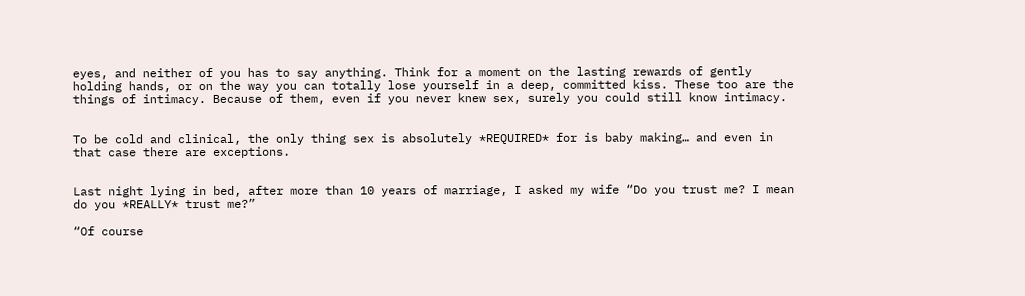eyes, and neither of you has to say anything. Think for a moment on the lasting rewards of gently holding hands, or on the way you can totally lose yourself in a deep, committed kiss. These too are the things of intimacy. Because of them, even if you never knew sex, surely you could still know intimacy.


To be cold and clinical, the only thing sex is absolutely *REQUIRED* for is baby making… and even in that case there are exceptions.


Last night lying in bed, after more than 10 years of marriage, I asked my wife “Do you trust me? I mean do you *REALLY* trust me?”

“Of course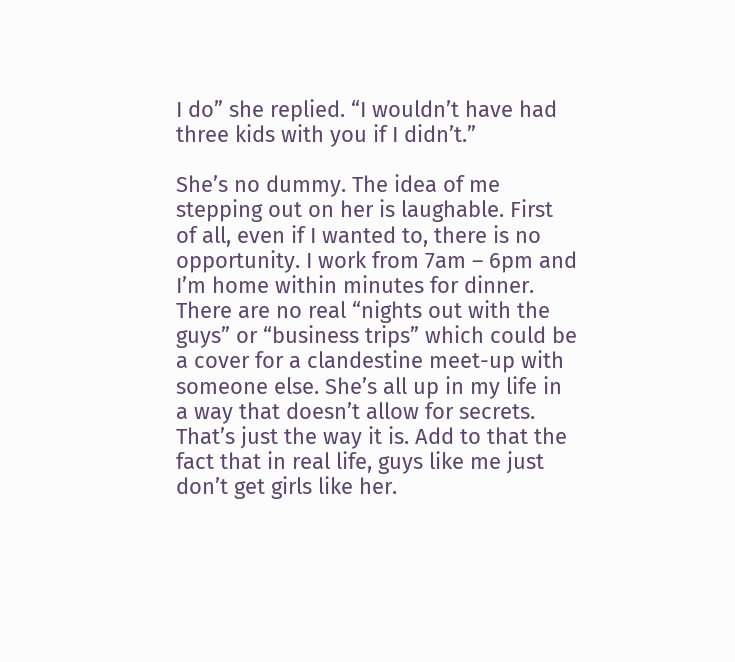I do” she replied. “I wouldn’t have had three kids with you if I didn’t.”

She’s no dummy. The idea of me stepping out on her is laughable. First of all, even if I wanted to, there is no opportunity. I work from 7am – 6pm and I’m home within minutes for dinner. There are no real “nights out with the guys” or “business trips” which could be a cover for a clandestine meet-up with someone else. She’s all up in my life in a way that doesn’t allow for secrets. That’s just the way it is. Add to that the fact that in real life, guys like me just don’t get girls like her.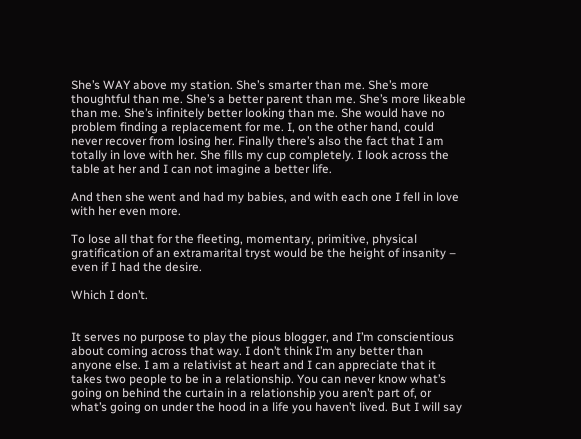She’s WAY above my station. She’s smarter than me. She’s more thoughtful than me. She’s a better parent than me. She’s more likeable than me. She’s infinitely better looking than me. She would have no problem finding a replacement for me. I, on the other hand, could never recover from losing her. Finally there’s also the fact that I am totally in love with her. She fills my cup completely. I look across the table at her and I can not imagine a better life.

And then she went and had my babies, and with each one I fell in love with her even more.

To lose all that for the fleeting, momentary, primitive, physical gratification of an extramarital tryst would be the height of insanity – even if I had the desire.

Which I don’t.


It serves no purpose to play the pious blogger, and I’m conscientious about coming across that way. I don’t think I’m any better than anyone else. I am a relativist at heart and I can appreciate that it takes two people to be in a relationship. You can never know what’s going on behind the curtain in a relationship you aren’t part of, or what’s going on under the hood in a life you haven’t lived. But I will say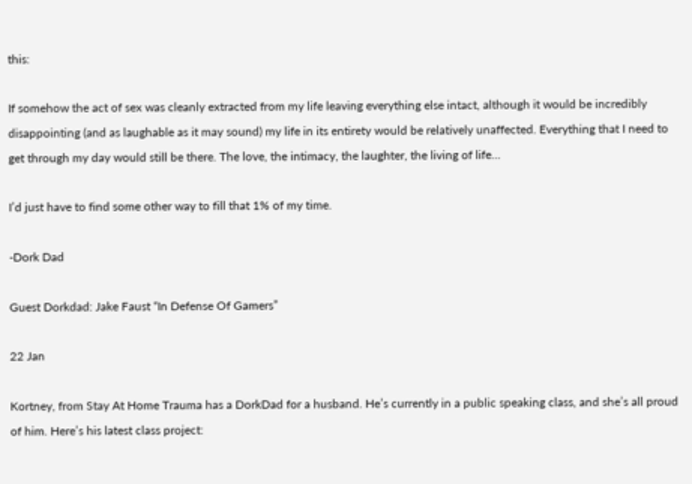this:

If somehow the act of sex was cleanly extracted from my life leaving everything else intact, although it would be incredibly disappointing (and as laughable as it may sound) my life in its entirety would be relatively unaffected. Everything that I need to get through my day would still be there. The love, the intimacy, the laughter, the living of life…

I’d just have to find some other way to fill that 1% of my time.

-Dork Dad

Guest Dorkdad: Jake Faust “In Defense Of Gamers”

22 Jan

Kortney, from Stay At Home Trauma has a DorkDad for a husband. He’s currently in a public speaking class, and she’s all proud of him. Here’s his latest class project: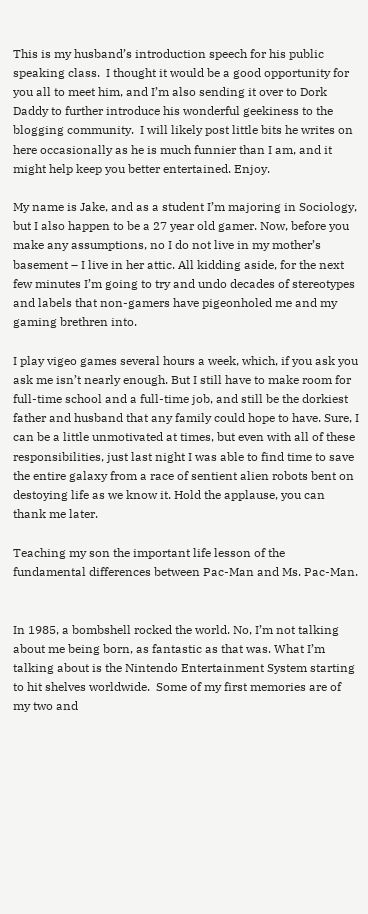This is my husband’s introduction speech for his public speaking class.  I thought it would be a good opportunity for you all to meet him, and I’m also sending it over to Dork Daddy to further introduce his wonderful geekiness to the blogging community.  I will likely post little bits he writes on here occasionally as he is much funnier than I am, and it might help keep you better entertained. Enjoy.

My name is Jake, and as a student I’m majoring in Sociology, but I also happen to be a 27 year old gamer. Now, before you make any assumptions, no I do not live in my mother’s basement – I live in her attic. All kidding aside, for the next few minutes I’m going to try and undo decades of stereotypes and labels that non-gamers have pigeonholed me and my gaming brethren into.

I play vigeo games several hours a week, which, if you ask you ask me isn’t nearly enough. But I still have to make room for full-time school and a full-time job, and still be the dorkiest father and husband that any family could hope to have. Sure, I can be a little unmotivated at times, but even with all of these responsibilities, just last night I was able to find time to save the entire galaxy from a race of sentient alien robots bent on destoying life as we know it. Hold the applause, you can thank me later.

Teaching my son the important life lesson of the fundamental differences between Pac-Man and Ms. Pac-Man.


In 1985, a bombshell rocked the world. No, I’m not talking about me being born, as fantastic as that was. What I’m talking about is the Nintendo Entertainment System starting to hit shelves worldwide.  Some of my first memories are of my two and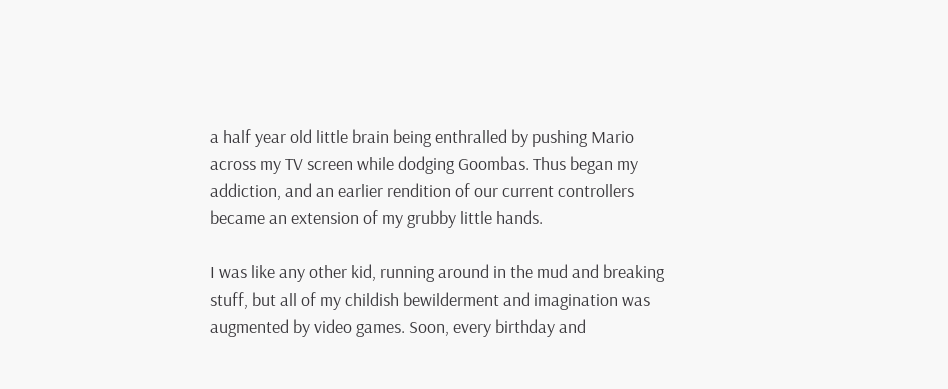a half year old little brain being enthralled by pushing Mario across my TV screen while dodging Goombas. Thus began my addiction, and an earlier rendition of our current controllers became an extension of my grubby little hands.

I was like any other kid, running around in the mud and breaking stuff, but all of my childish bewilderment and imagination was augmented by video games. Soon, every birthday and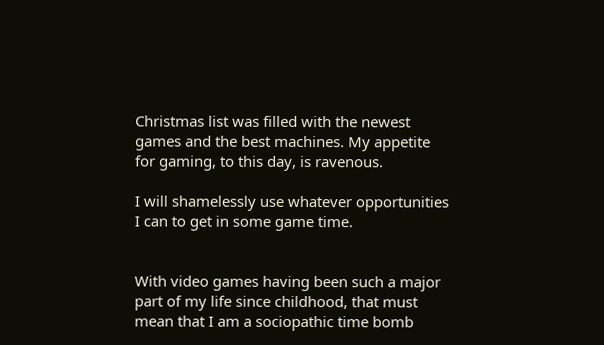Christmas list was filled with the newest games and the best machines. My appetite for gaming, to this day, is ravenous.

I will shamelessly use whatever opportunities I can to get in some game time.


With video games having been such a major part of my life since childhood, that must mean that I am a sociopathic time bomb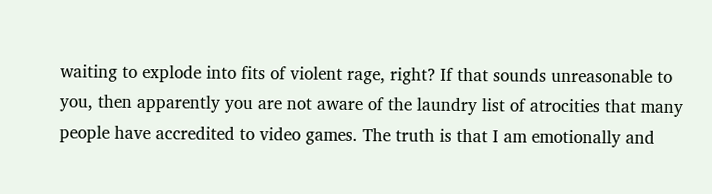waiting to explode into fits of violent rage, right? If that sounds unreasonable to you, then apparently you are not aware of the laundry list of atrocities that many people have accredited to video games. The truth is that I am emotionally and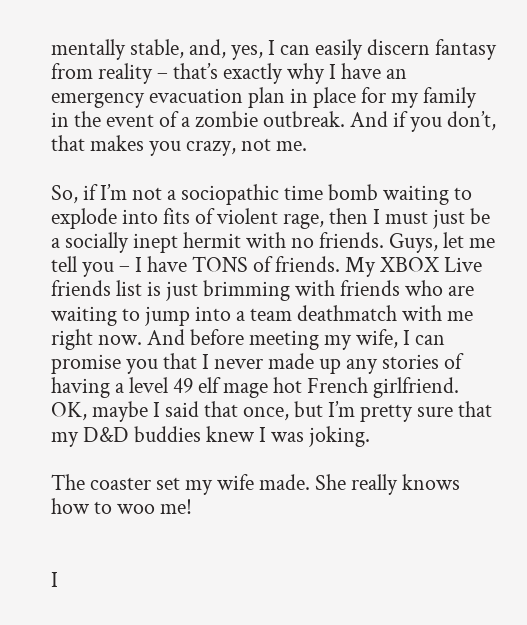mentally stable, and, yes, I can easily discern fantasy from reality – that’s exactly why I have an emergency evacuation plan in place for my family in the event of a zombie outbreak. And if you don’t, that makes you crazy, not me.

So, if I’m not a sociopathic time bomb waiting to explode into fits of violent rage, then I must just be a socially inept hermit with no friends. Guys, let me tell you – I have TONS of friends. My XBOX Live friends list is just brimming with friends who are waiting to jump into a team deathmatch with me right now. And before meeting my wife, I can promise you that I never made up any stories of having a level 49 elf mage hot French girlfriend. OK, maybe I said that once, but I’m pretty sure that my D&D buddies knew I was joking.

The coaster set my wife made. She really knows how to woo me!


I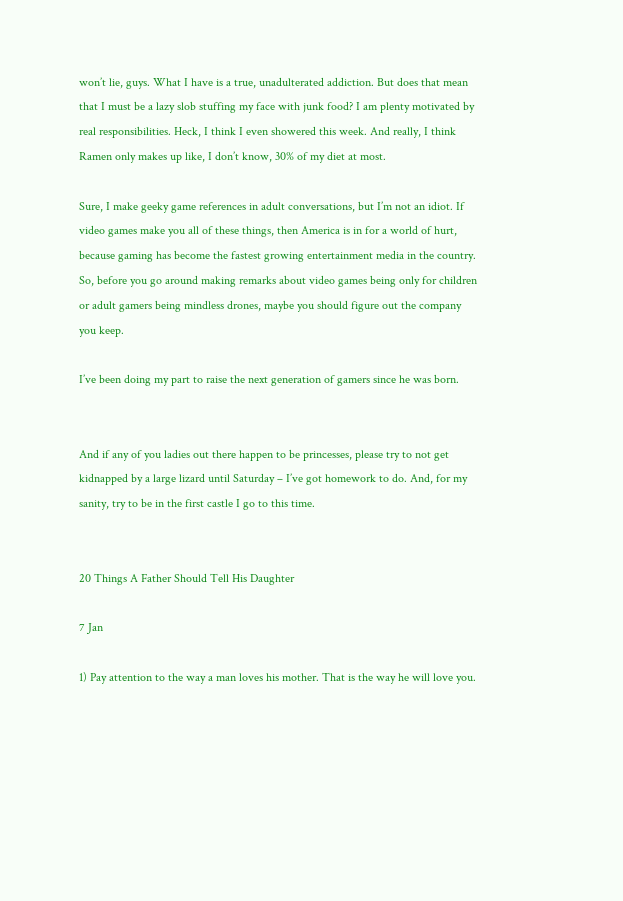won’t lie, guys. What I have is a true, unadulterated addiction. But does that mean that I must be a lazy slob stuffing my face with junk food? I am plenty motivated by real responsibilities. Heck, I think I even showered this week. And really, I think Ramen only makes up like, I don’t know, 30% of my diet at most.

Sure, I make geeky game references in adult conversations, but I’m not an idiot. If video games make you all of these things, then America is in for a world of hurt, because gaming has become the fastest growing entertainment media in the country. So, before you go around making remarks about video games being only for children or adult gamers being mindless drones, maybe you should figure out the company you keep.

I’ve been doing my part to raise the next generation of gamers since he was born.


And if any of you ladies out there happen to be princesses, please try to not get kidnapped by a large lizard until Saturday – I’ve got homework to do. And, for my sanity, try to be in the first castle I go to this time.


20 Things A Father Should Tell His Daughter

7 Jan

1) Pay attention to the way a man loves his mother. That is the way he will love you.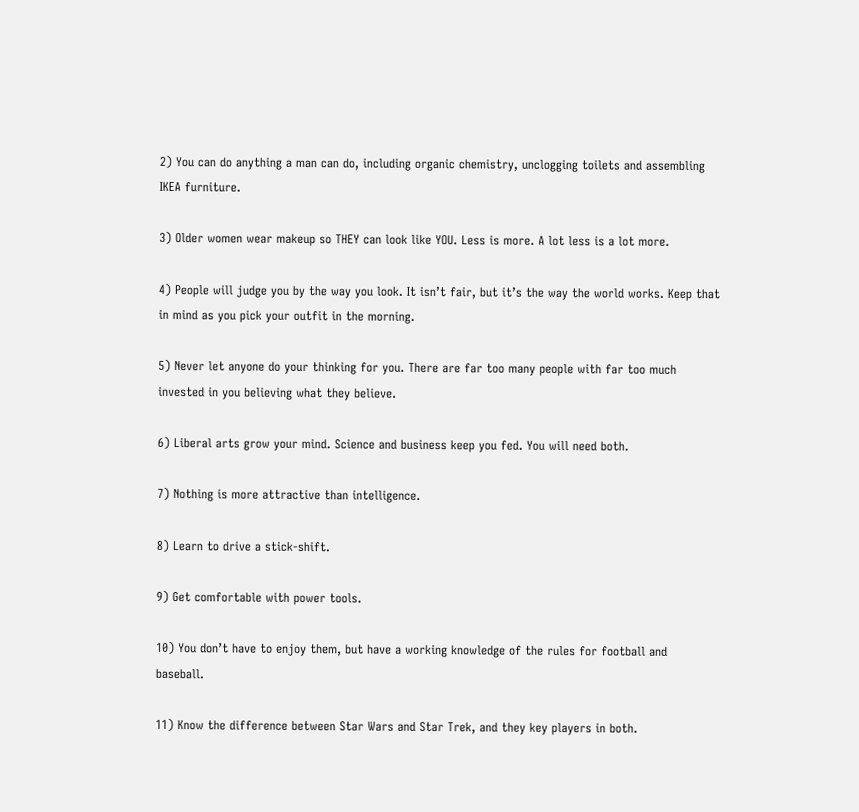2) You can do anything a man can do, including organic chemistry, unclogging toilets and assembling IKEA furniture.

3) Older women wear makeup so THEY can look like YOU. Less is more. A lot less is a lot more.

4) People will judge you by the way you look. It isn’t fair, but it’s the way the world works. Keep that in mind as you pick your outfit in the morning.

5) Never let anyone do your thinking for you. There are far too many people with far too much invested in you believing what they believe.

6) Liberal arts grow your mind. Science and business keep you fed. You will need both.

7) Nothing is more attractive than intelligence.

8) Learn to drive a stick-shift.

9) Get comfortable with power tools.

10) You don’t have to enjoy them, but have a working knowledge of the rules for football and baseball.

11) Know the difference between Star Wars and Star Trek, and they key players in both.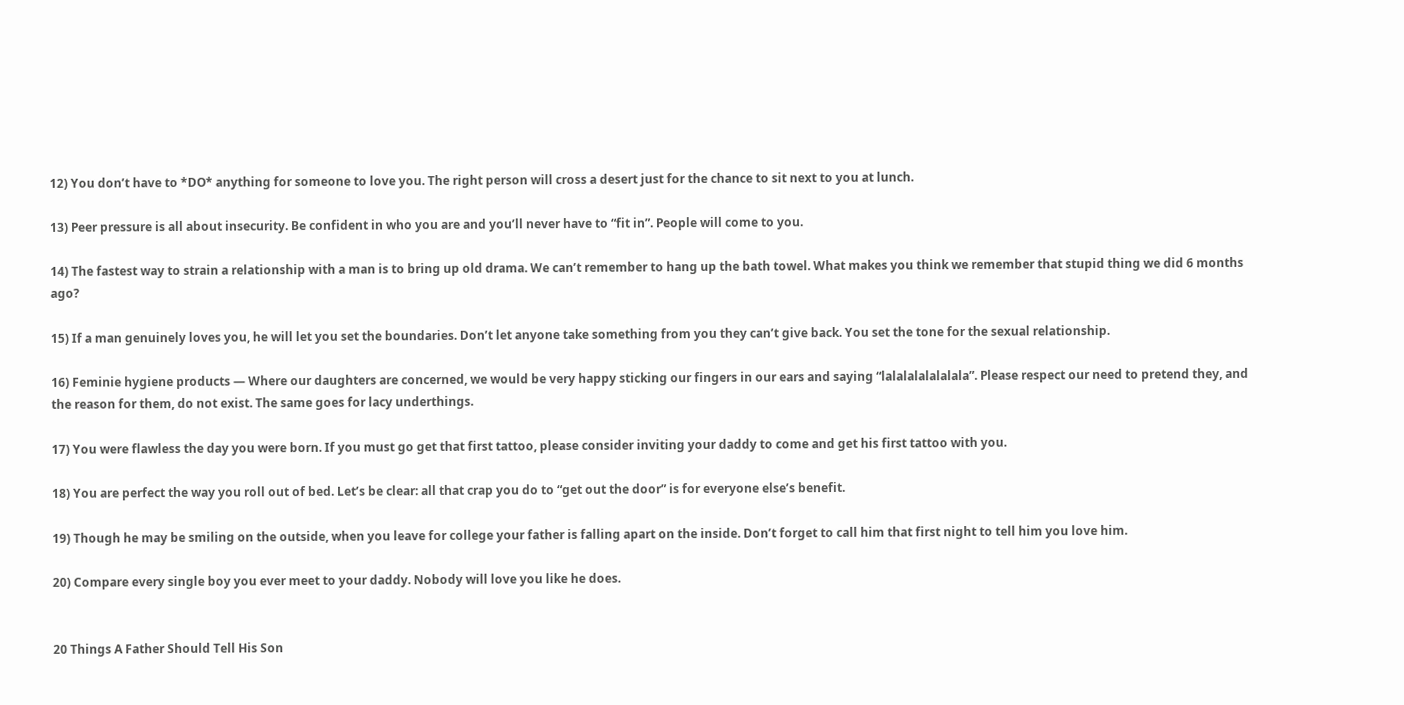12) You don’t have to *DO* anything for someone to love you. The right person will cross a desert just for the chance to sit next to you at lunch.

13) Peer pressure is all about insecurity. Be confident in who you are and you’ll never have to “fit in”. People will come to you.

14) The fastest way to strain a relationship with a man is to bring up old drama. We can’t remember to hang up the bath towel. What makes you think we remember that stupid thing we did 6 months ago?

15) If a man genuinely loves you, he will let you set the boundaries. Don’t let anyone take something from you they can’t give back. You set the tone for the sexual relationship.

16) Feminie hygiene products — Where our daughters are concerned, we would be very happy sticking our fingers in our ears and saying “lalalalalalalala”. Please respect our need to pretend they, and the reason for them, do not exist. The same goes for lacy underthings.

17) You were flawless the day you were born. If you must go get that first tattoo, please consider inviting your daddy to come and get his first tattoo with you.

18) You are perfect the way you roll out of bed. Let’s be clear: all that crap you do to “get out the door” is for everyone else’s benefit.

19) Though he may be smiling on the outside, when you leave for college your father is falling apart on the inside. Don’t forget to call him that first night to tell him you love him.

20) Compare every single boy you ever meet to your daddy. Nobody will love you like he does.


20 Things A Father Should Tell His Son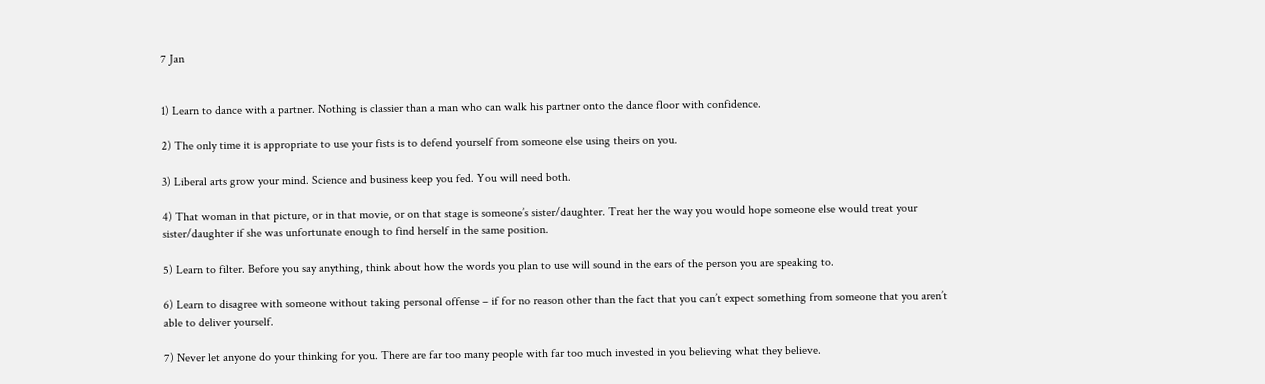7 Jan


1) Learn to dance with a partner. Nothing is classier than a man who can walk his partner onto the dance floor with confidence.

2) The only time it is appropriate to use your fists is to defend yourself from someone else using theirs on you.

3) Liberal arts grow your mind. Science and business keep you fed. You will need both.

4) That woman in that picture, or in that movie, or on that stage is someone’s sister/daughter. Treat her the way you would hope someone else would treat your sister/daughter if she was unfortunate enough to find herself in the same position.

5) Learn to filter. Before you say anything, think about how the words you plan to use will sound in the ears of the person you are speaking to.

6) Learn to disagree with someone without taking personal offense – if for no reason other than the fact that you can’t expect something from someone that you aren’t able to deliver yourself.

7) Never let anyone do your thinking for you. There are far too many people with far too much invested in you believing what they believe.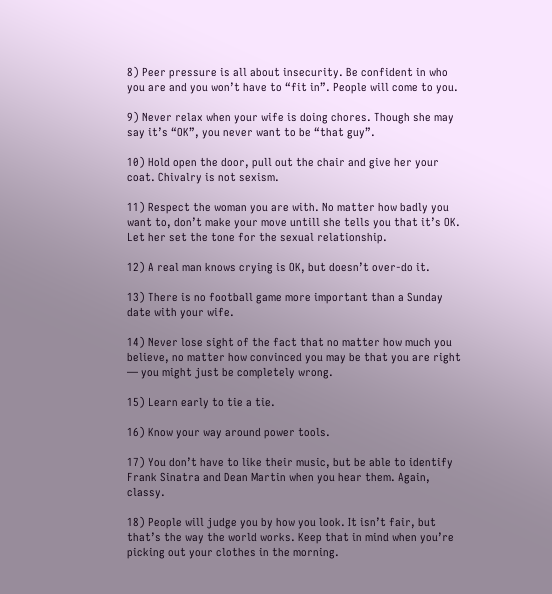8) Peer pressure is all about insecurity. Be confident in who you are and you won’t have to “fit in”. People will come to you.

9) Never relax when your wife is doing chores. Though she may say it’s “OK”, you never want to be “that guy”.

10) Hold open the door, pull out the chair and give her your coat. Chivalry is not sexism.

11) Respect the woman you are with. No matter how badly you want to, don’t make your move untill she tells you that it’s OK. Let her set the tone for the sexual relationship.

12) A real man knows crying is OK, but doesn’t over-do it.

13) There is no football game more important than a Sunday date with your wife.

14) Never lose sight of the fact that no matter how much you believe, no matter how convinced you may be that you are right — you might just be completely wrong.

15) Learn early to tie a tie.

16) Know your way around power tools.

17) You don’t have to like their music, but be able to identify Frank Sinatra and Dean Martin when you hear them. Again, classy.

18) People will judge you by how you look. It isn’t fair, but that’s the way the world works. Keep that in mind when you’re picking out your clothes in the morning.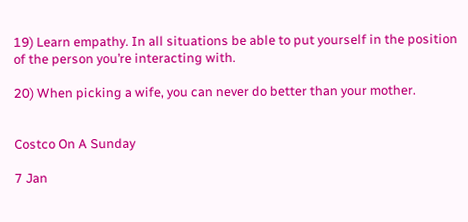19) Learn empathy. In all situations be able to put yourself in the position of the person you’re interacting with.

20) When picking a wife, you can never do better than your mother.


Costco On A Sunday

7 Jan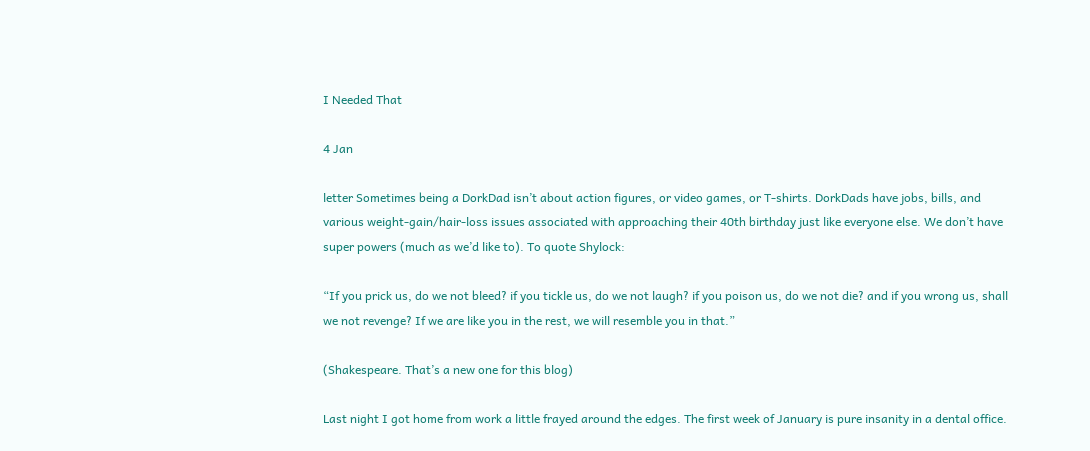I Needed That

4 Jan

letter Sometimes being a DorkDad isn’t about action figures, or video games, or T-shirts. DorkDads have jobs, bills, and various weight-gain/hair-loss issues associated with approaching their 40th birthday just like everyone else. We don’t have super powers (much as we’d like to). To quote Shylock:

“If you prick us, do we not bleed? if you tickle us, do we not laugh? if you poison us, do we not die? and if you wrong us, shall we not revenge? If we are like you in the rest, we will resemble you in that.”

(Shakespeare. That’s a new one for this blog)

Last night I got home from work a little frayed around the edges. The first week of January is pure insanity in a dental office.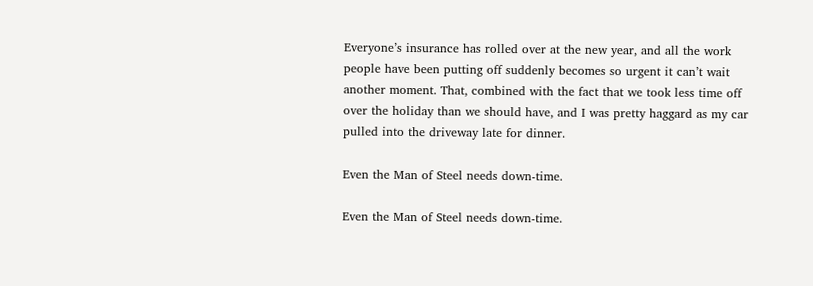Everyone’s insurance has rolled over at the new year, and all the work people have been putting off suddenly becomes so urgent it can’t wait another moment. That, combined with the fact that we took less time off over the holiday than we should have, and I was pretty haggard as my car pulled into the driveway late for dinner.

Even the Man of Steel needs down-time.

Even the Man of Steel needs down-time.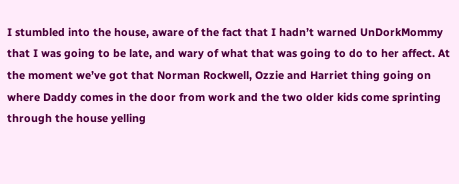I stumbled into the house, aware of the fact that I hadn’t warned UnDorkMommy that I was going to be late, and wary of what that was going to do to her affect. At the moment we’ve got that Norman Rockwell, Ozzie and Harriet thing going on where Daddy comes in the door from work and the two older kids come sprinting through the house yelling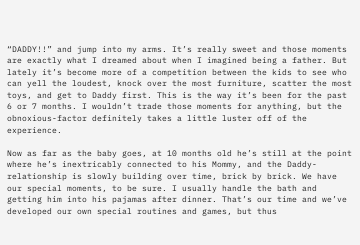“DADDY!!” and jump into my arms. It’s really sweet and those moments are exactly what I dreamed about when I imagined being a father. But lately it’s become more of a competition between the kids to see who can yell the loudest, knock over the most furniture, scatter the most toys, and get to Daddy first. This is the way it’s been for the past 6 or 7 months. I wouldn’t trade those moments for anything, but the obnoxious-factor definitely takes a little luster off of the experience.

Now as far as the baby goes, at 10 months old he’s still at the point where he’s inextricably connected to his Mommy, and the Daddy-relationship is slowly building over time, brick by brick. We have our special moments, to be sure. I usually handle the bath and getting him into his pajamas after dinner. That’s our time and we’ve developed our own special routines and games, but thus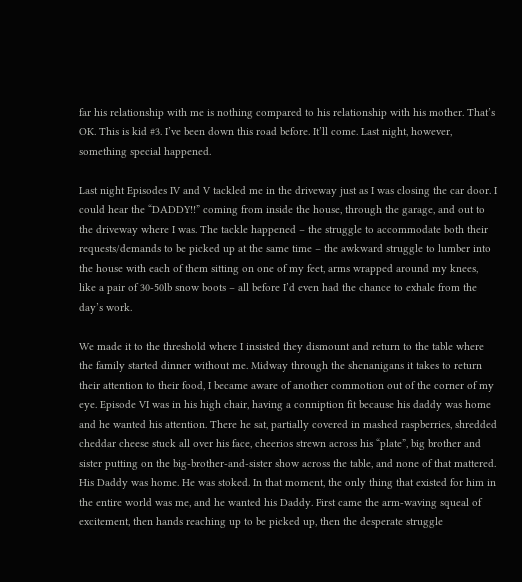far his relationship with me is nothing compared to his relationship with his mother. That’s OK. This is kid #3. I’ve been down this road before. It’ll come. Last night, however, something special happened.

Last night Episodes IV and V tackled me in the driveway just as I was closing the car door. I could hear the “DADDY!!” coming from inside the house, through the garage, and out to the driveway where I was. The tackle happened – the struggle to accommodate both their requests/demands to be picked up at the same time – the awkward struggle to lumber into the house with each of them sitting on one of my feet, arms wrapped around my knees, like a pair of 30-50lb snow boots – all before I’d even had the chance to exhale from the day’s work.

We made it to the threshold where I insisted they dismount and return to the table where the family started dinner without me. Midway through the shenanigans it takes to return their attention to their food, I became aware of another commotion out of the corner of my eye. Episode VI was in his high chair, having a conniption fit because his daddy was home and he wanted his attention. There he sat, partially covered in mashed raspberries, shredded cheddar cheese stuck all over his face, cheerios strewn across his “plate”, big brother and sister putting on the big-brother-and-sister show across the table, and none of that mattered. His Daddy was home. He was stoked. In that moment, the only thing that existed for him in the entire world was me, and he wanted his Daddy. First came the arm-waving squeal of excitement, then hands reaching up to be picked up, then the desperate struggle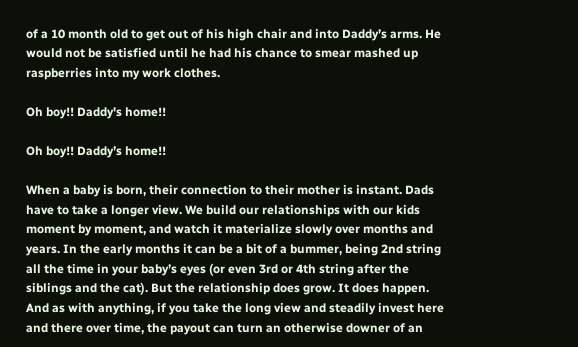of a 10 month old to get out of his high chair and into Daddy’s arms. He would not be satisfied until he had his chance to smear mashed up raspberries into my work clothes.

Oh boy!! Daddy's home!!

Oh boy!! Daddy’s home!!

When a baby is born, their connection to their mother is instant. Dads have to take a longer view. We build our relationships with our kids moment by moment, and watch it materialize slowly over months and years. In the early months it can be a bit of a bummer, being 2nd string all the time in your baby’s eyes (or even 3rd or 4th string after the siblings and the cat). But the relationship does grow. It does happen. And as with anything, if you take the long view and steadily invest here and there over time, the payout can turn an otherwise downer of an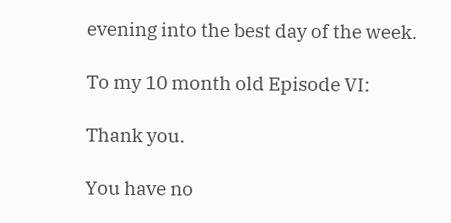evening into the best day of the week.

To my 10 month old Episode VI:

Thank you.

You have no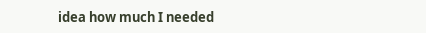idea how much I needed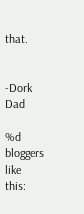that.


-Dork Dad

%d bloggers like this: